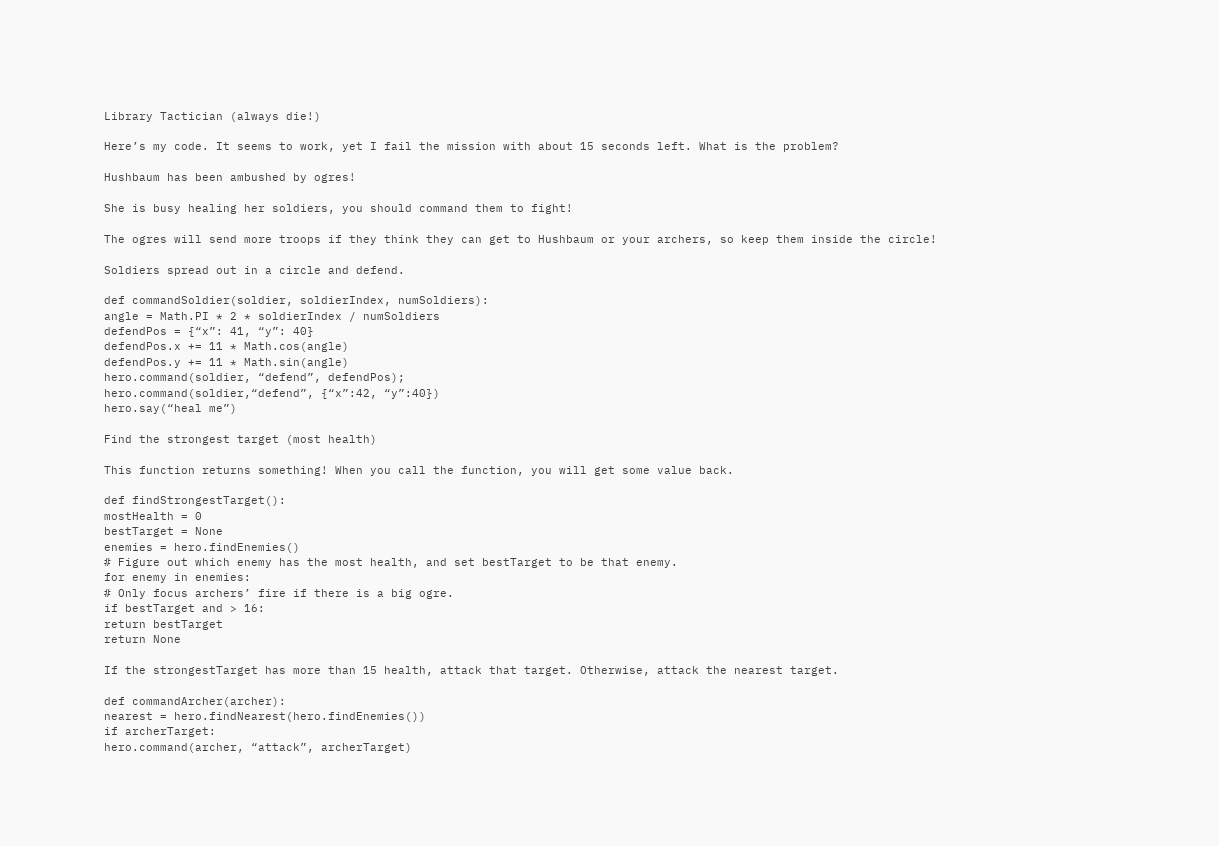Library Tactician (always die!)

Here’s my code. It seems to work, yet I fail the mission with about 15 seconds left. What is the problem?

Hushbaum has been ambushed by ogres!

She is busy healing her soldiers, you should command them to fight!

The ogres will send more troops if they think they can get to Hushbaum or your archers, so keep them inside the circle!

Soldiers spread out in a circle and defend.

def commandSoldier(soldier, soldierIndex, numSoldiers):
angle = Math.PI * 2 * soldierIndex / numSoldiers
defendPos = {“x”: 41, “y”: 40}
defendPos.x += 11 * Math.cos(angle)
defendPos.y += 11 * Math.sin(angle)
hero.command(soldier, “defend”, defendPos);
hero.command(soldier,“defend”, {“x”:42, “y”:40})
hero.say(“heal me”)

Find the strongest target (most health)

This function returns something! When you call the function, you will get some value back.

def findStrongestTarget():
mostHealth = 0
bestTarget = None
enemies = hero.findEnemies()
# Figure out which enemy has the most health, and set bestTarget to be that enemy.
for enemy in enemies:
# Only focus archers’ fire if there is a big ogre.
if bestTarget and > 16:
return bestTarget
return None

If the strongestTarget has more than 15 health, attack that target. Otherwise, attack the nearest target.

def commandArcher(archer):
nearest = hero.findNearest(hero.findEnemies())
if archerTarget:
hero.command(archer, “attack”, archerTarget)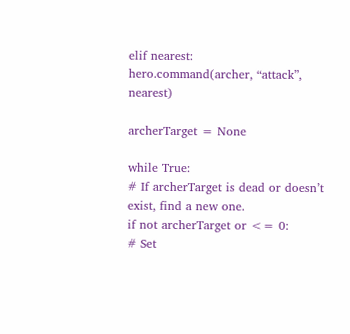elif nearest:
hero.command(archer, “attack”, nearest)

archerTarget = None

while True:
# If archerTarget is dead or doesn’t exist, find a new one.
if not archerTarget or <= 0:
# Set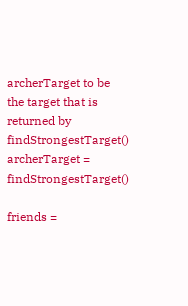archerTarget to be the target that is returned by findStrongestTarget()
archerTarget = findStrongestTarget()

friends =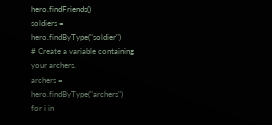hero.findFriends()
soldiers = hero.findByType("soldier")
# Create a variable containing your archers.
archers = hero.findByType("archers")
for i in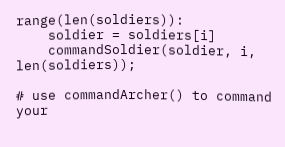range(len(soldiers)):
    soldier = soldiers[i]
    commandSoldier(soldier, i, len(soldiers));

# use commandArcher() to command your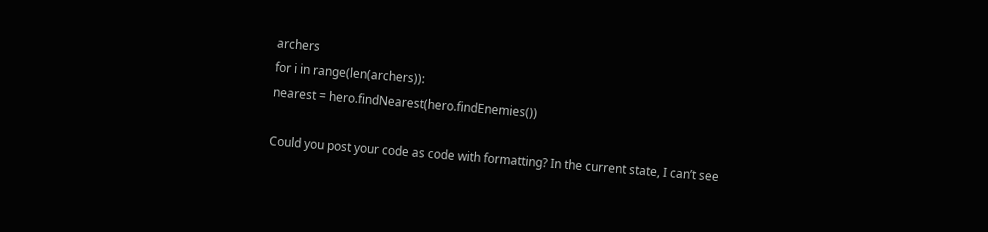archers
for i in range(len(archers)):
nearest = hero.findNearest(hero.findEnemies())

Could you post your code as code with formatting? In the current state, I can’t see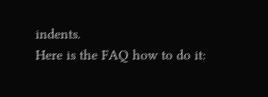indents.
Here is the FAQ how to do it: